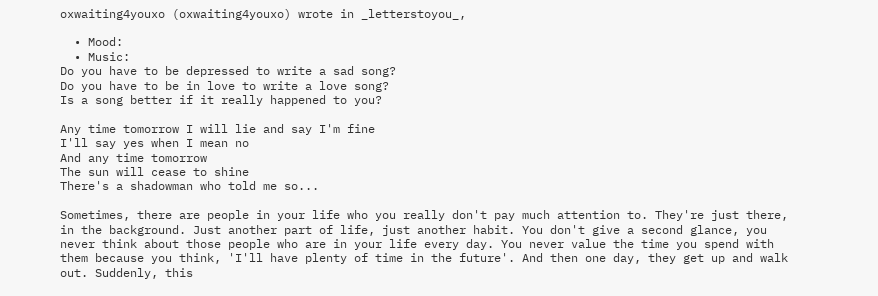oxwaiting4youxo (oxwaiting4youxo) wrote in _letterstoyou_,

  • Mood:
  • Music:
Do you have to be depressed to write a sad song?
Do you have to be in love to write a love song?
Is a song better if it really happened to you?

Any time tomorrow I will lie and say I'm fine
I'll say yes when I mean no
And any time tomorrow
The sun will cease to shine
There's a shadowman who told me so...

Sometimes, there are people in your life who you really don't pay much attention to. They're just there, in the background. Just another part of life, just another habit. You don't give a second glance, you never think about those people who are in your life every day. You never value the time you spend with them because you think, 'I'll have plenty of time in the future'. And then one day, they get up and walk out. Suddenly, this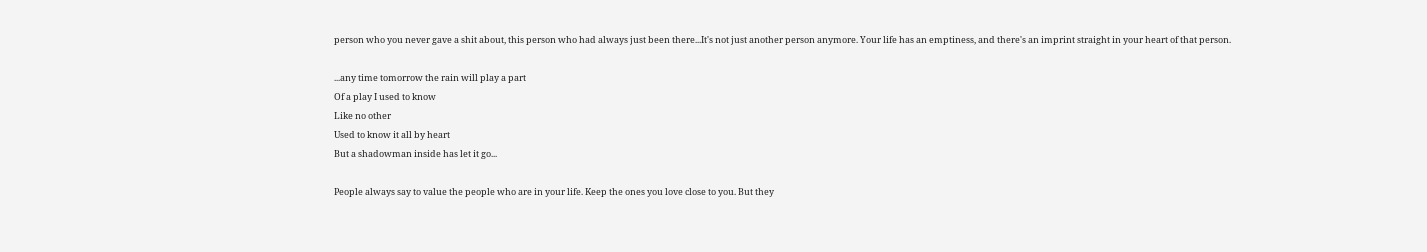person who you never gave a shit about, this person who had always just been there...It's not just another person anymore. Your life has an emptiness, and there's an imprint straight in your heart of that person.

...any time tomorrow the rain will play a part
Of a play I used to know
Like no other
Used to know it all by heart
But a shadowman inside has let it go...

People always say to value the people who are in your life. Keep the ones you love close to you. But they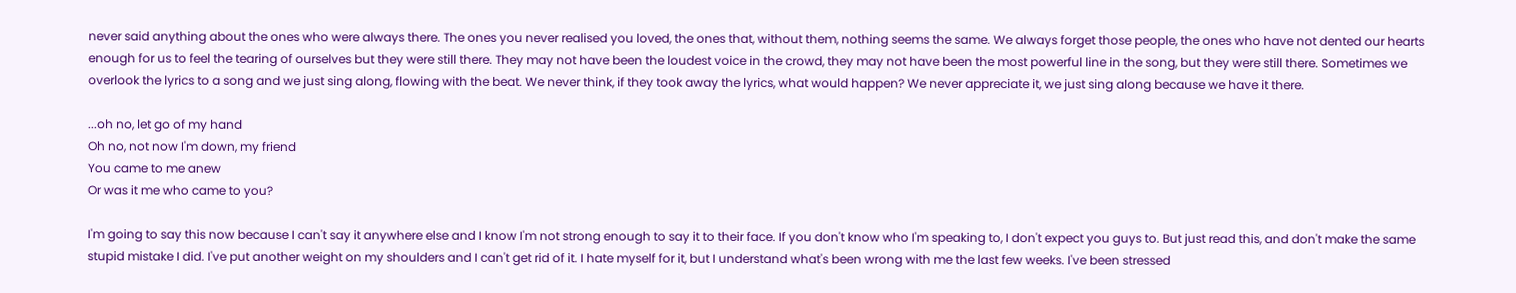never said anything about the ones who were always there. The ones you never realised you loved, the ones that, without them, nothing seems the same. We always forget those people, the ones who have not dented our hearts enough for us to feel the tearing of ourselves but they were still there. They may not have been the loudest voice in the crowd, they may not have been the most powerful line in the song, but they were still there. Sometimes we overlook the lyrics to a song and we just sing along, flowing with the beat. We never think, if they took away the lyrics, what would happen? We never appreciate it, we just sing along because we have it there.

...oh no, let go of my hand
Oh no, not now I'm down, my friend
You came to me anew
Or was it me who came to you?

I'm going to say this now because I can't say it anywhere else and I know I'm not strong enough to say it to their face. If you don't know who I'm speaking to, I don't expect you guys to. But just read this, and don't make the same stupid mistake I did. I've put another weight on my shoulders and I can't get rid of it. I hate myself for it, but I understand what's been wrong with me the last few weeks. I've been stressed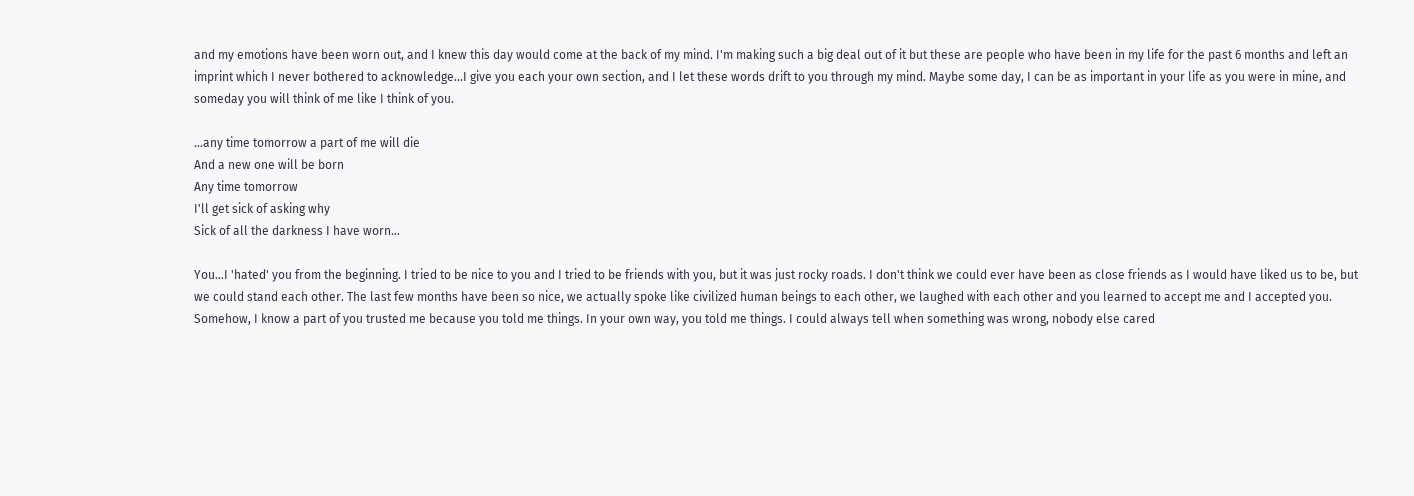and my emotions have been worn out, and I knew this day would come at the back of my mind. I'm making such a big deal out of it but these are people who have been in my life for the past 6 months and left an imprint which I never bothered to acknowledge...I give you each your own section, and I let these words drift to you through my mind. Maybe some day, I can be as important in your life as you were in mine, and someday you will think of me like I think of you.

...any time tomorrow a part of me will die
And a new one will be born
Any time tomorrow
I'll get sick of asking why
Sick of all the darkness I have worn...

You...I 'hated' you from the beginning. I tried to be nice to you and I tried to be friends with you, but it was just rocky roads. I don't think we could ever have been as close friends as I would have liked us to be, but we could stand each other. The last few months have been so nice, we actually spoke like civilized human beings to each other, we laughed with each other and you learned to accept me and I accepted you. Somehow, I know a part of you trusted me because you told me things. In your own way, you told me things. I could always tell when something was wrong, nobody else cared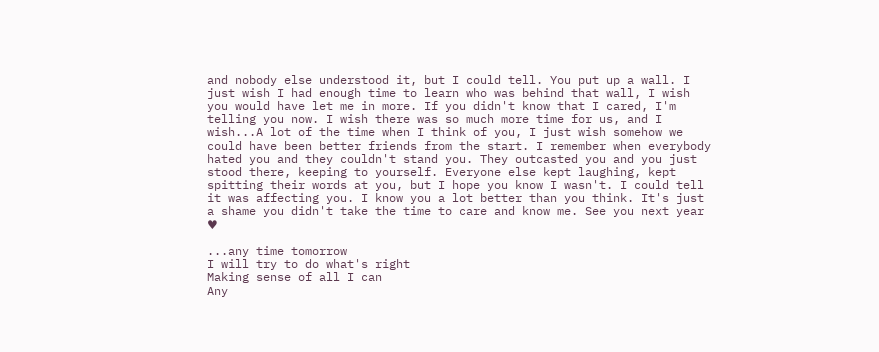and nobody else understood it, but I could tell. You put up a wall. I just wish I had enough time to learn who was behind that wall, I wish you would have let me in more. If you didn't know that I cared, I'm telling you now. I wish there was so much more time for us, and I wish...A lot of the time when I think of you, I just wish somehow we could have been better friends from the start. I remember when everybody hated you and they couldn't stand you. They outcasted you and you just stood there, keeping to yourself. Everyone else kept laughing, kept spitting their words at you, but I hope you know I wasn't. I could tell it was affecting you. I know you a lot better than you think. It's just a shame you didn't take the time to care and know me. See you next year ♥

...any time tomorrow
I will try to do what's right
Making sense of all I can
Any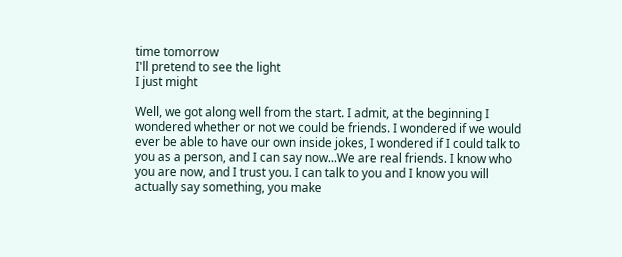time tomorrow
I'll pretend to see the light
I just might

Well, we got along well from the start. I admit, at the beginning I wondered whether or not we could be friends. I wondered if we would ever be able to have our own inside jokes, I wondered if I could talk to you as a person, and I can say now...We are real friends. I know who you are now, and I trust you. I can talk to you and I know you will actually say something, you make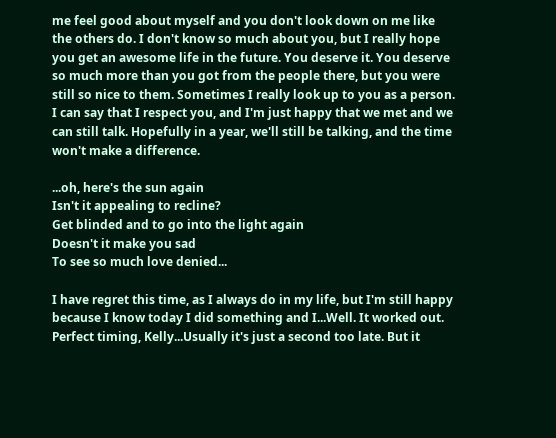me feel good about myself and you don't look down on me like the others do. I don't know so much about you, but I really hope you get an awesome life in the future. You deserve it. You deserve so much more than you got from the people there, but you were still so nice to them. Sometimes I really look up to you as a person. I can say that I respect you, and I'm just happy that we met and we can still talk. Hopefully in a year, we'll still be talking, and the time won't make a difference.

...oh, here's the sun again
Isn't it appealing to recline?
Get blinded and to go into the light again
Doesn't it make you sad
To see so much love denied...

I have regret this time, as I always do in my life, but I'm still happy because I know today I did something and I...Well. It worked out. Perfect timing, Kelly...Usually it's just a second too late. But it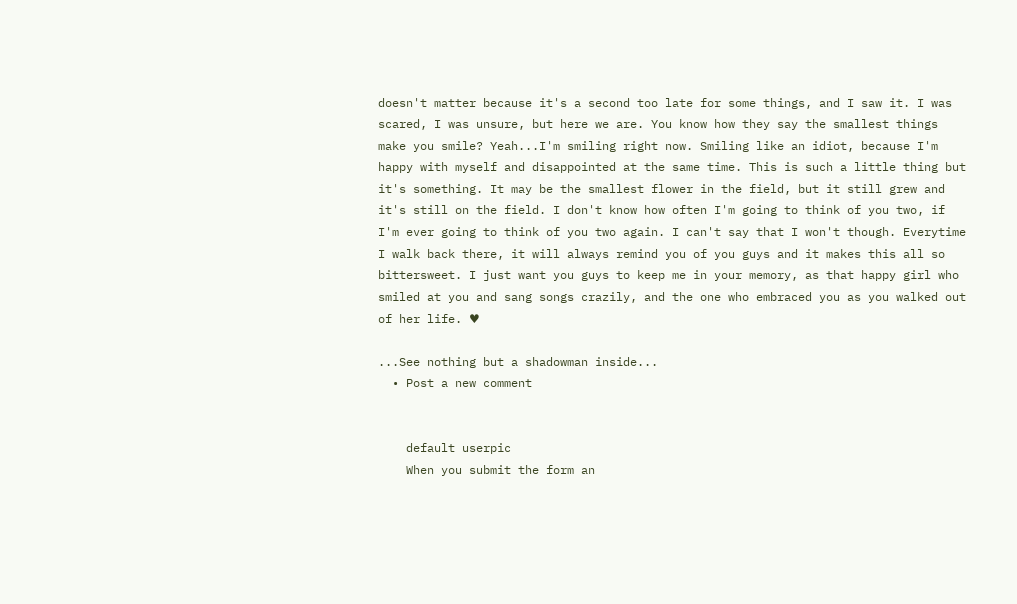doesn't matter because it's a second too late for some things, and I saw it. I was scared, I was unsure, but here we are. You know how they say the smallest things make you smile? Yeah...I'm smiling right now. Smiling like an idiot, because I'm happy with myself and disappointed at the same time. This is such a little thing but it's something. It may be the smallest flower in the field, but it still grew and it's still on the field. I don't know how often I'm going to think of you two, if I'm ever going to think of you two again. I can't say that I won't though. Everytime I walk back there, it will always remind you of you guys and it makes this all so bittersweet. I just want you guys to keep me in your memory, as that happy girl who smiled at you and sang songs crazily, and the one who embraced you as you walked out of her life. ♥

...See nothing but a shadowman inside...
  • Post a new comment


    default userpic
    When you submit the form an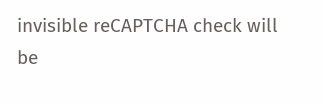invisible reCAPTCHA check will be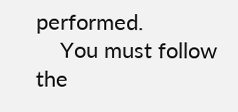performed.
    You must follow the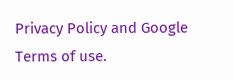Privacy Policy and Google Terms of use.